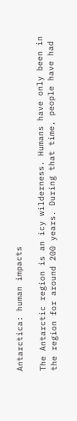Antarctica: human impacts

The Antarctic region is an icy wilderness. Humans have only been in the region for around 200 years. During that time, people have had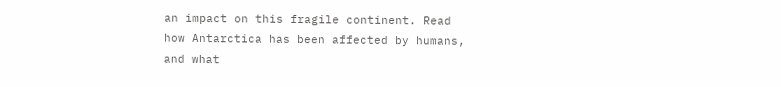an impact on this fragile continent. Read how Antarctica has been affected by humans, and what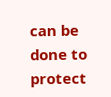can be done to protect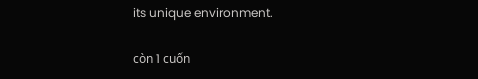its unique environment.

còn 1 cuốn